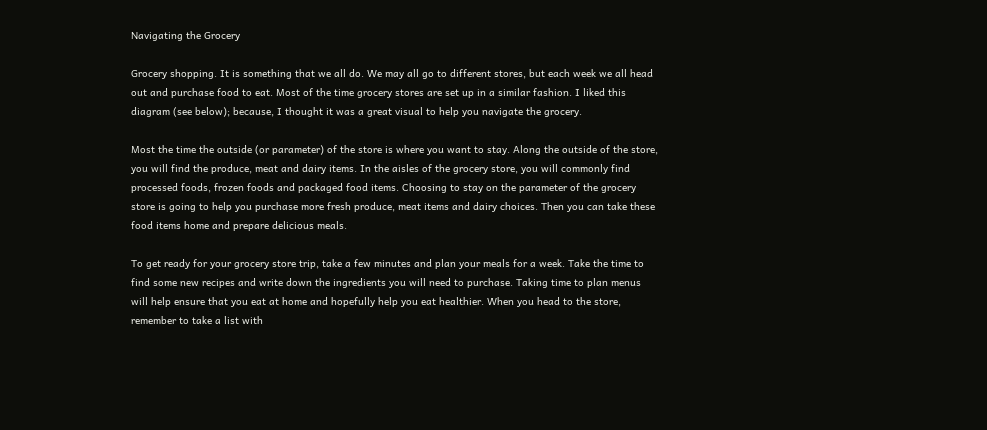Navigating the Grocery

Grocery shopping. It is something that we all do. We may all go to different stores, but each week we all head out and purchase food to eat. Most of the time grocery stores are set up in a similar fashion. I liked this diagram (see below); because, I thought it was a great visual to help you navigate the grocery.

Most the time the outside (or parameter) of the store is where you want to stay. Along the outside of the store, you will find the produce, meat and dairy items. In the aisles of the grocery store, you will commonly find processed foods, frozen foods and packaged food items. Choosing to stay on the parameter of the grocery store is going to help you purchase more fresh produce, meat items and dairy choices. Then you can take these food items home and prepare delicious meals.

To get ready for your grocery store trip, take a few minutes and plan your meals for a week. Take the time to find some new recipes and write down the ingredients you will need to purchase. Taking time to plan menus will help ensure that you eat at home and hopefully help you eat healthier. When you head to the store, remember to take a list with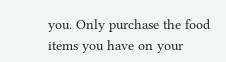you. Only purchase the food items you have on your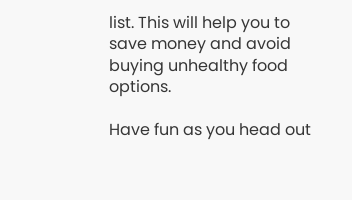list. This will help you to save money and avoid buying unhealthy food options.

Have fun as you head out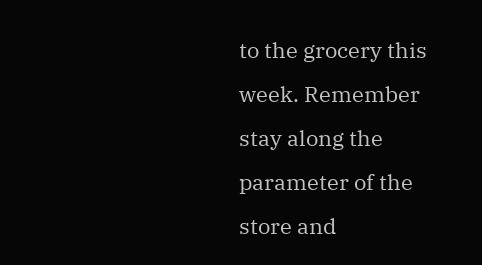to the grocery this week. Remember stay along the parameter of the store and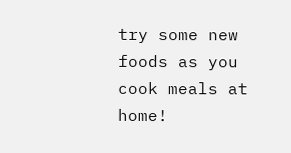try some new foods as you cook meals at home!